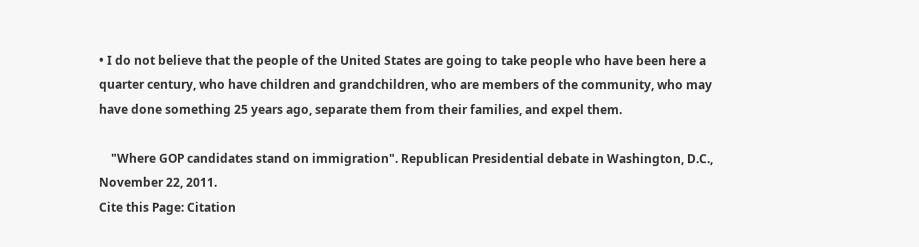• I do not believe that the people of the United States are going to take people who have been here a quarter century, who have children and grandchildren, who are members of the community, who may have done something 25 years ago, separate them from their families, and expel them.

    "Where GOP candidates stand on immigration". Republican Presidential debate in Washington, D.C., November 22, 2011.
Cite this Page: Citation